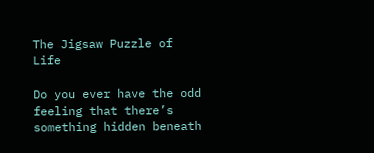The Jigsaw Puzzle of Life

Do you ever have the odd feeling that there’s something hidden beneath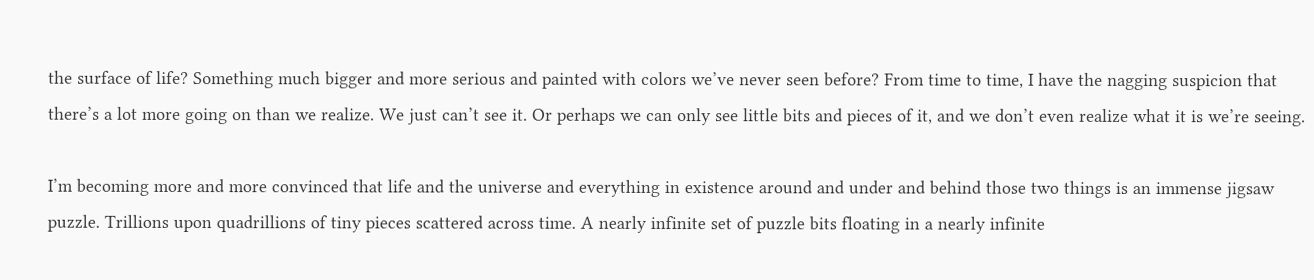the surface of life? Something much bigger and more serious and painted with colors we’ve never seen before? From time to time, I have the nagging suspicion that there’s a lot more going on than we realize. We just can’t see it. Or perhaps we can only see little bits and pieces of it, and we don’t even realize what it is we’re seeing.

I’m becoming more and more convinced that life and the universe and everything in existence around and under and behind those two things is an immense jigsaw puzzle. Trillions upon quadrillions of tiny pieces scattered across time. A nearly infinite set of puzzle bits floating in a nearly infinite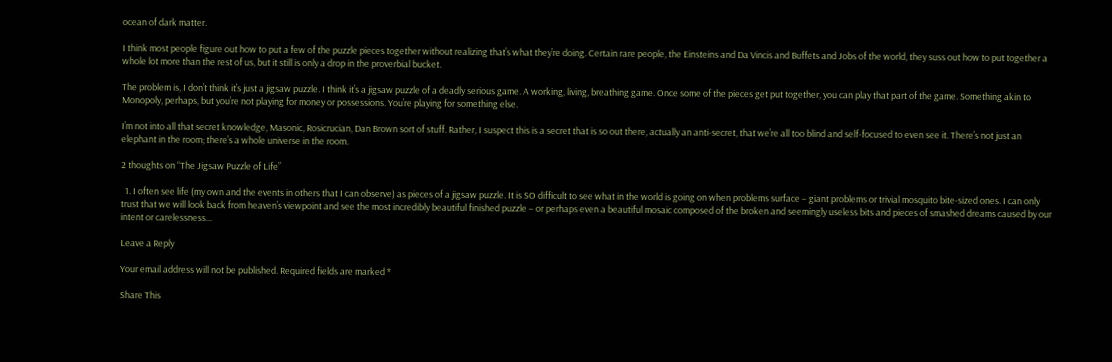ocean of dark matter.

I think most people figure out how to put a few of the puzzle pieces together without realizing that’s what they’re doing. Certain rare people, the Einsteins and Da Vincis and Buffets and Jobs of the world, they suss out how to put together a whole lot more than the rest of us, but it still is only a drop in the proverbial bucket.

The problem is, I don’t think it’s just a jigsaw puzzle. I think it’s a jigsaw puzzle of a deadly serious game. A working, living, breathing game. Once some of the pieces get put together, you can play that part of the game. Something akin to Monopoly, perhaps, but you’re not playing for money or possessions. You’re playing for something else.

I’m not into all that secret knowledge, Masonic, Rosicrucian, Dan Brown sort of stuff. Rather, I suspect this is a secret that is so out there, actually an anti-secret, that we’re all too blind and self-focused to even see it. There’s not just an elephant in the room; there’s a whole universe in the room.

2 thoughts on “The Jigsaw Puzzle of Life”

  1. I often see life (my own and the events in others that I can observe) as pieces of a jigsaw puzzle. It is SO difficult to see what in the world is going on when problems surface – giant problems or trivial mosquito bite-sized ones. I can only trust that we will look back from heaven’s viewpoint and see the most incredibly beautiful finished puzzle – or perhaps even a beautiful mosaic composed of the broken and seemingly useless bits and pieces of smashed dreams caused by our intent or carelessness…

Leave a Reply

Your email address will not be published. Required fields are marked *

Share This